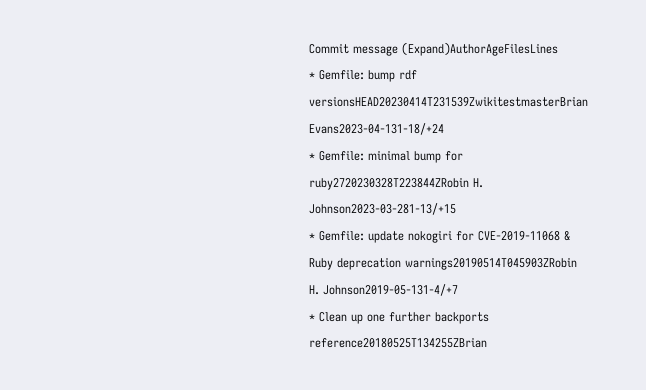Commit message (Expand)AuthorAgeFilesLines
* Gemfile: bump rdf versionsHEAD20230414T231539ZwikitestmasterBrian Evans2023-04-131-18/+24
* Gemfile: minimal bump for ruby2720230328T223844ZRobin H. Johnson2023-03-281-13/+15
* Gemfile: update nokogiri for CVE-2019-11068 & Ruby deprecation warnings20190514T045903ZRobin H. Johnson2019-05-131-4/+7
* Clean up one further backports reference20180525T134255ZBrian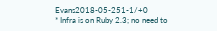Evans2018-05-251-1/+0
* Infra is on Ruby 2.3; no need to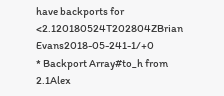have backports for <2.120180524T202804ZBrian Evans2018-05-241-1/+0
* Backport Array#to_h from 2.1Alex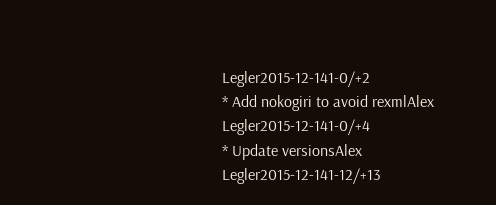Legler2015-12-141-0/+2
* Add nokogiri to avoid rexmlAlex Legler2015-12-141-0/+4
* Update versionsAlex Legler2015-12-141-12/+13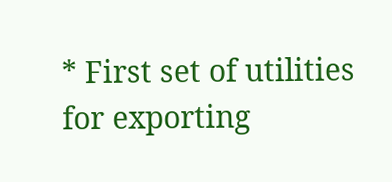* First set of utilities for exporting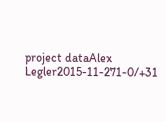project dataAlex Legler2015-11-271-0/+31